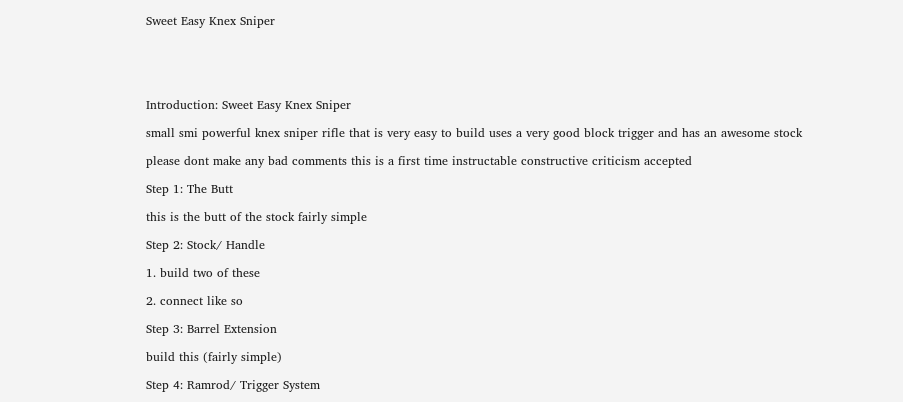Sweet Easy Knex Sniper





Introduction: Sweet Easy Knex Sniper

small smi powerful knex sniper rifle that is very easy to build uses a very good block trigger and has an awesome stock

please dont make any bad comments this is a first time instructable constructive criticism accepted

Step 1: The Butt

this is the butt of the stock fairly simple

Step 2: Stock/ Handle

1. build two of these

2. connect like so

Step 3: Barrel Extension

build this (fairly simple)

Step 4: Ramrod/ Trigger System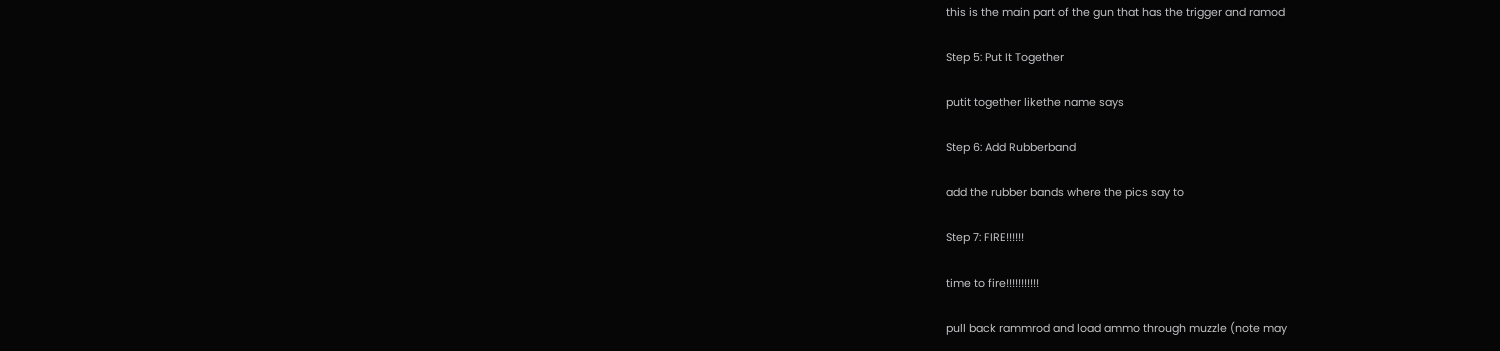this is the main part of the gun that has the trigger and ramod

Step 5: Put It Together

putit together likethe name says

Step 6: Add Rubberband

add the rubber bands where the pics say to

Step 7: FIRE!!!!!!

time to fire!!!!!!!!!!!

pull back rammrod and load ammo through muzzle (note may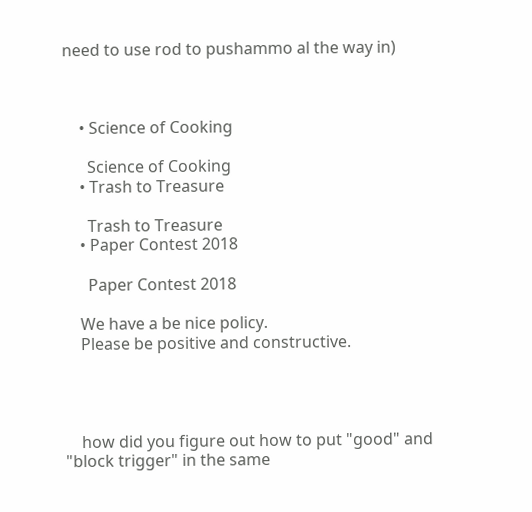need to use rod to pushammo al the way in)



    • Science of Cooking

      Science of Cooking
    • Trash to Treasure

      Trash to Treasure
    • Paper Contest 2018

      Paper Contest 2018

    We have a be nice policy.
    Please be positive and constructive.




    how did you figure out how to put "good" and "block trigger" in the same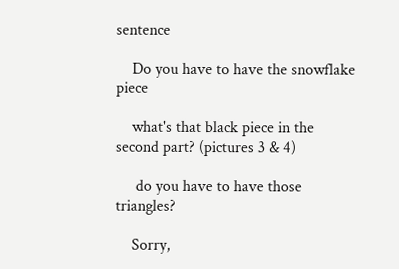sentence

    Do you have to have the snowflake piece

    what's that black piece in the second part? (pictures 3 & 4)

     do you have to have those triangles?

    Sorry,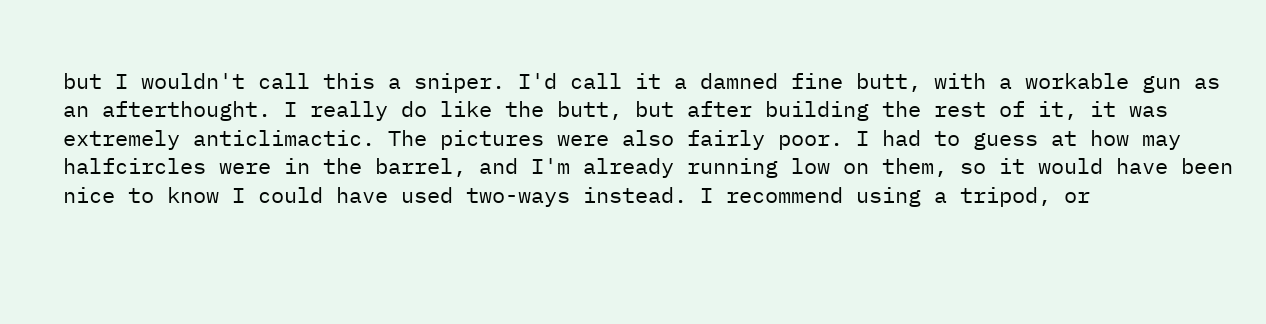but I wouldn't call this a sniper. I'd call it a damned fine butt, with a workable gun as an afterthought. I really do like the butt, but after building the rest of it, it was extremely anticlimactic. The pictures were also fairly poor. I had to guess at how may halfcircles were in the barrel, and I'm already running low on them, so it would have been nice to know I could have used two-ways instead. I recommend using a tripod, or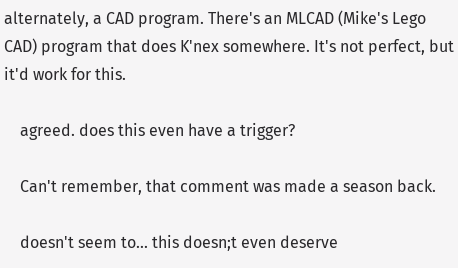alternately, a CAD program. There's an MLCAD (Mike's Lego CAD) program that does K'nex somewhere. It's not perfect, but it'd work for this.

    agreed. does this even have a trigger?

    Can't remember, that comment was made a season back.

    doesn't seem to... this doesn;t even deserve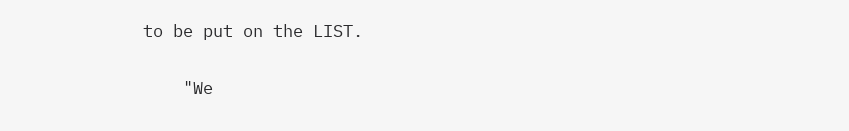to be put on the LIST.

    "We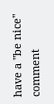have a "be nice" comment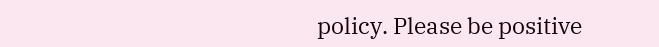policy. Please be positive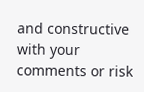and constructive with your comments or risk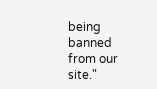being banned from our site."